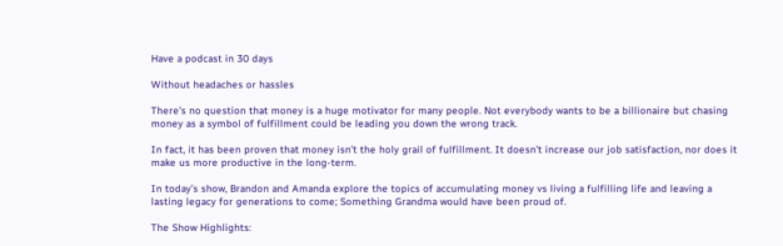Have a podcast in 30 days

Without headaches or hassles

There’s no question that money is a huge motivator for many people. Not everybody wants to be a billionaire but chasing money as a symbol of fulfillment could be leading you down the wrong track.

In fact, it has been proven that money isn’t the holy grail of fulfillment. It doesn’t increase our job satisfaction, nor does it make us more productive in the long-term.

In today’s show, Brandon and Amanda explore the topics of accumulating money vs living a fulfilling life and leaving a lasting legacy for generations to come; Something Grandma would have been proud of.

The Show Highlights: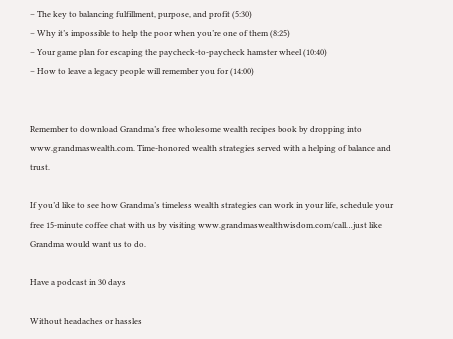– The key to balancing fulfillment, purpose, and profit (5:30)
– Why it’s impossible to help the poor when you’re one of them (8:25)
– Your game plan for escaping the paycheck-to-paycheck hamster wheel (10:40)
– How to leave a legacy people will remember you for (14:00)


Remember to download Grandma’s free wholesome wealth recipes book by dropping into www.grandmaswealth.com. Time-honored wealth strategies served with a helping of balance and trust.

If you’d like to see how Grandma’s timeless wealth strategies can work in your life, schedule your free 15-minute coffee chat with us by visiting www.grandmaswealthwisdom.com/call…just like Grandma would want us to do.

Have a podcast in 30 days

Without headaches or hassles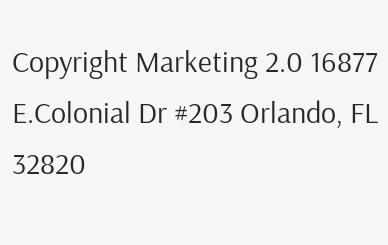Copyright Marketing 2.0 16877 E.Colonial Dr #203 Orlando, FL 32820